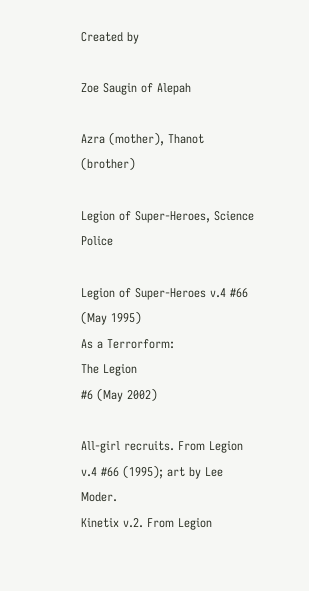Created by

Zoe Saugin of Alepah

Azra (mother), Thanot (brother)

Legion of Super-Heroes, Science Police

Legion of Super-Heroes v.4 #66 (May 1995)
As a Terrorform:
The Legion
#6 (May 2002)

All-girl recruits. From Legion v.4 #66 (1995); art by Lee Moder.
Kinetix v.2. From Legion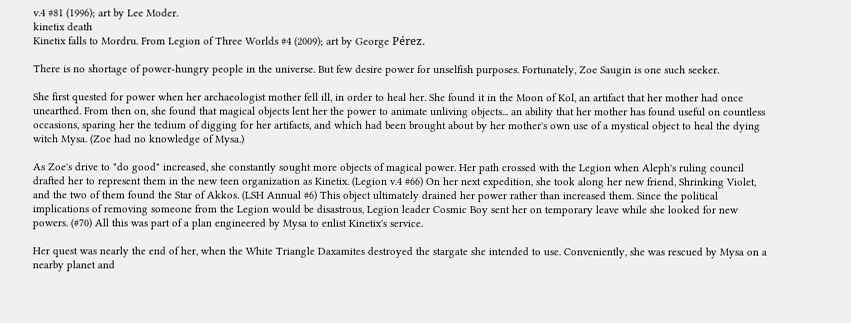v.4 #81 (1996); art by Lee Moder.
kinetix death
Kinetix falls to Mordru. From Legion of Three Worlds #4 (2009); art by George Pérez.

There is no shortage of power-hungry people in the universe. But few desire power for unselfish purposes. Fortunately, Zoe Saugin is one such seeker.

She first quested for power when her archaeologist mother fell ill, in order to heal her. She found it in the Moon of Kol, an artifact that her mother had once unearthed. From then on, she found that magical objects lent her the power to animate unliving objects... an ability that her mother has found useful on countless occasions, sparing her the tedium of digging for her artifacts, and which had been brought about by her mother's own use of a mystical object to heal the dying witch Mysa. (Zoe had no knowledge of Mysa.)

As Zoe's drive to "do good" increased, she constantly sought more objects of magical power. Her path crossed with the Legion when Aleph's ruling council drafted her to represent them in the new teen organization as Kinetix. (Legion v.4 #66) On her next expedition, she took along her new friend, Shrinking Violet, and the two of them found the Star of Akkos. (LSH Annual #6) This object ultimately drained her power rather than increased them. Since the political implications of removing someone from the Legion would be disastrous, Legion leader Cosmic Boy sent her on temporary leave while she looked for new powers. (#70) All this was part of a plan engineered by Mysa to enlist Kinetix's service.

Her quest was nearly the end of her, when the White Triangle Daxamites destroyed the stargate she intended to use. Conveniently, she was rescued by Mysa on a nearby planet and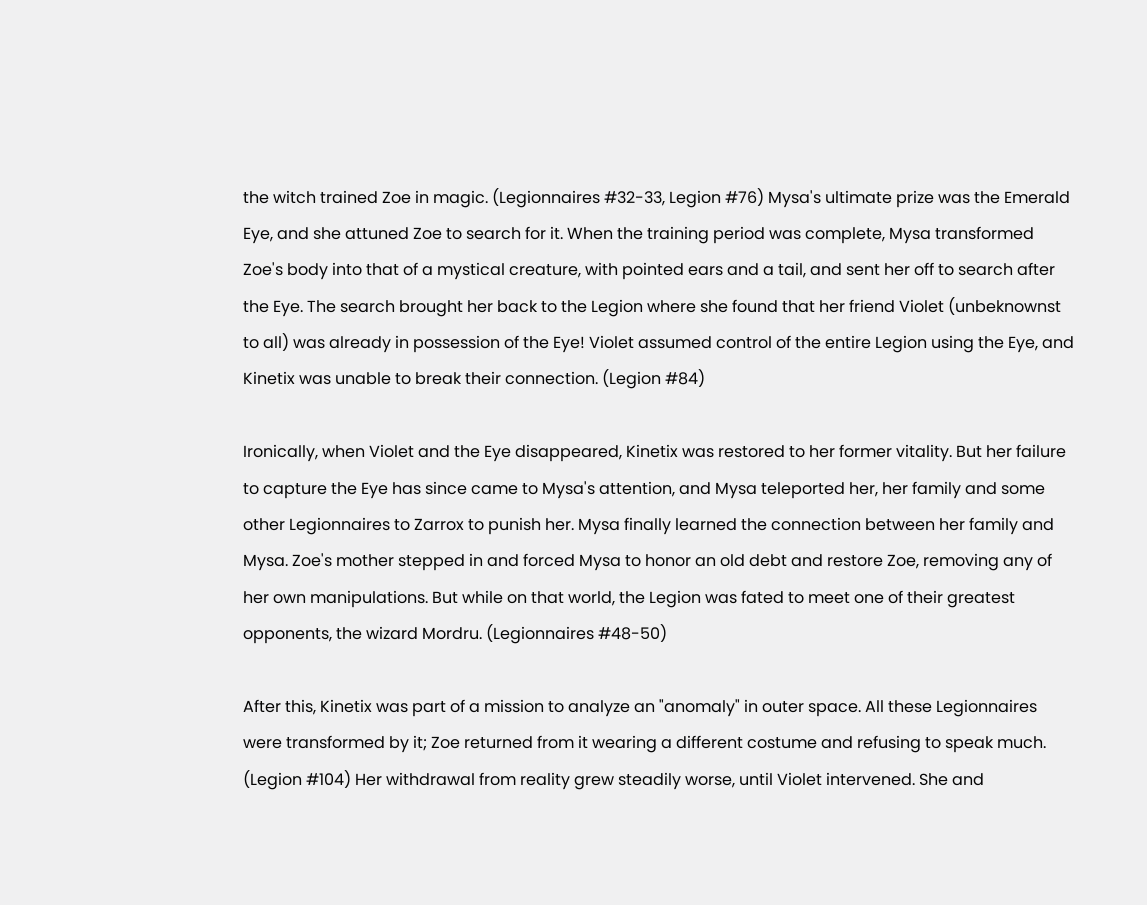the witch trained Zoe in magic. (Legionnaires #32-33, Legion #76) Mysa's ultimate prize was the Emerald Eye, and she attuned Zoe to search for it. When the training period was complete, Mysa transformed Zoe's body into that of a mystical creature, with pointed ears and a tail, and sent her off to search after the Eye. The search brought her back to the Legion where she found that her friend Violet (unbeknownst to all) was already in possession of the Eye! Violet assumed control of the entire Legion using the Eye, and Kinetix was unable to break their connection. (Legion #84)

Ironically, when Violet and the Eye disappeared, Kinetix was restored to her former vitality. But her failure to capture the Eye has since came to Mysa's attention, and Mysa teleported her, her family and some other Legionnaires to Zarrox to punish her. Mysa finally learned the connection between her family and Mysa. Zoe's mother stepped in and forced Mysa to honor an old debt and restore Zoe, removing any of her own manipulations. But while on that world, the Legion was fated to meet one of their greatest opponents, the wizard Mordru. (Legionnaires #48-50)

After this, Kinetix was part of a mission to analyze an "anomaly" in outer space. All these Legionnaires were transformed by it; Zoe returned from it wearing a different costume and refusing to speak much. (Legion #104) Her withdrawal from reality grew steadily worse, until Violet intervened. She and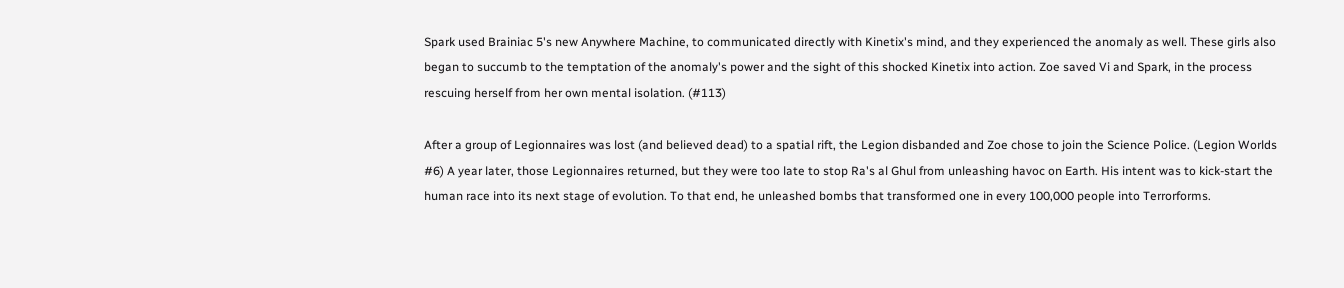Spark used Brainiac 5's new Anywhere Machine, to communicated directly with Kinetix's mind, and they experienced the anomaly as well. These girls also began to succumb to the temptation of the anomaly's power and the sight of this shocked Kinetix into action. Zoe saved Vi and Spark, in the process rescuing herself from her own mental isolation. (#113)

After a group of Legionnaires was lost (and believed dead) to a spatial rift, the Legion disbanded and Zoe chose to join the Science Police. (Legion Worlds #6) A year later, those Legionnaires returned, but they were too late to stop Ra's al Ghul from unleashing havoc on Earth. His intent was to kick-start the human race into its next stage of evolution. To that end, he unleashed bombs that transformed one in every 100,000 people into Terrorforms.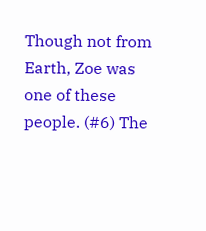Though not from Earth, Zoe was one of these people. (#6) The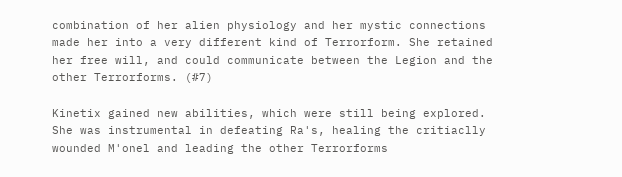combination of her alien physiology and her mystic connections made her into a very different kind of Terrorform. She retained her free will, and could communicate between the Legion and the other Terrorforms. (#7)

Kinetix gained new abilities, which were still being explored. She was instrumental in defeating Ra's, healing the critiaclly wounded M'onel and leading the other Terrorforms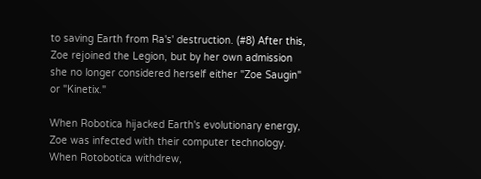to saving Earth from Ra's' destruction. (#8) After this, Zoe rejoined the Legion, but by her own admission she no longer considered herself either "Zoe Saugin" or "Kinetix."

When Robotica hijacked Earth's evolutionary energy, Zoe was infected with their computer technology. When Rotobotica withdrew,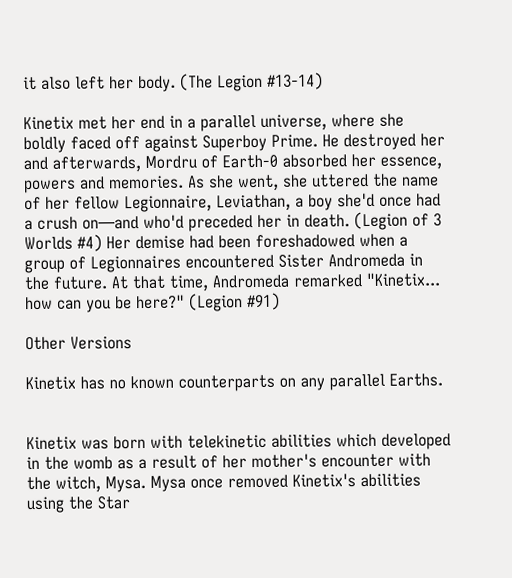it also left her body. (The Legion #13-14)

Kinetix met her end in a parallel universe, where she boldly faced off against Superboy Prime. He destroyed her and afterwards, Mordru of Earth-0 absorbed her essence, powers and memories. As she went, she uttered the name of her fellow Legionnaire, Leviathan, a boy she'd once had a crush on—and who'd preceded her in death. (Legion of 3 Worlds #4) Her demise had been foreshadowed when a group of Legionnaires encountered Sister Andromeda in the future. At that time, Andromeda remarked "Kinetix... how can you be here?" (Legion #91)

Other Versions

Kinetix has no known counterparts on any parallel Earths.


Kinetix was born with telekinetic abilities which developed in the womb as a result of her mother's encounter with the witch, Mysa. Mysa once removed Kinetix's abilities using the Star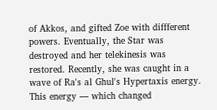of Akkos, and gifted Zoe with diffferent powers. Eventually, the Star was destroyed and her telekinesis was restored. Recently, she was caught in a wave of Ra's al Ghul's Hypertaxis energy. This energy — which changed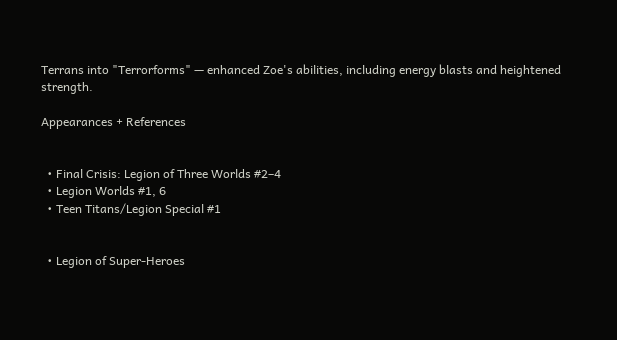Terrans into "Terrorforms" — enhanced Zoe's abilities, including energy blasts and heightened strength.

Appearances + References


  • Final Crisis: Legion of Three Worlds #2–4
  • Legion Worlds #1, 6
  • Teen Titans/Legion Special #1


  • Legion of Super-Heroes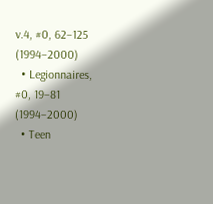v.4, #0, 62–125 (1994–2000)
  • Legionnaires, #0, 19–81 (1994–2000)
  • Teen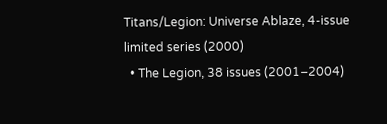Titans/Legion: Universe Ablaze, 4-issue limited series (2000)
  • The Legion, 38 issues (2001–2004)